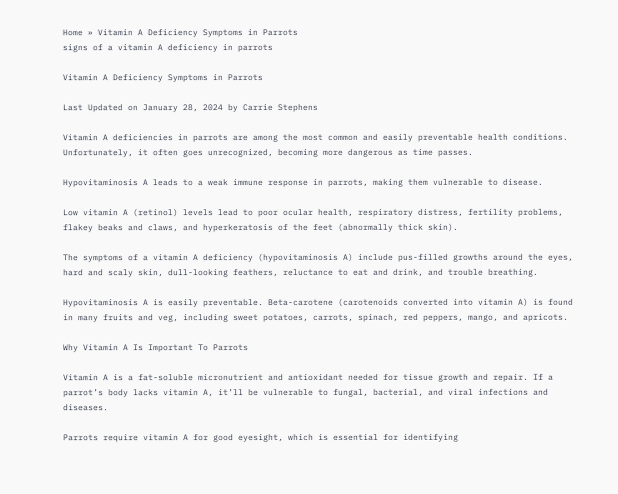Home » Vitamin A Deficiency Symptoms in Parrots
signs of a vitamin A deficiency in parrots

Vitamin A Deficiency Symptoms in Parrots

Last Updated on January 28, 2024 by Carrie Stephens

Vitamin A deficiencies in parrots are among the most common and easily preventable health conditions. Unfortunately, it often goes unrecognized, becoming more dangerous as time passes.

Hypovitaminosis A leads to a weak immune response in parrots, making them vulnerable to disease.

Low vitamin A (retinol) levels lead to poor ocular health, respiratory distress, fertility problems, flakey beaks and claws, and hyperkeratosis of the feet (abnormally thick skin).

The symptoms of a vitamin A deficiency (hypovitaminosis A) include pus-filled growths around the eyes, hard and scaly skin, dull-looking feathers, reluctance to eat and drink, and trouble breathing.

Hypovitaminosis A is easily preventable. Beta-carotene (carotenoids converted into vitamin A) is found in many fruits and veg, including sweet potatoes, carrots, spinach, red peppers, mango, and apricots.

Why Vitamin A Is Important To Parrots

Vitamin A is a fat-soluble micronutrient and antioxidant needed for tissue growth and repair. If a parrot’s body lacks vitamin A, it’ll be vulnerable to fungal, bacterial, and viral infections and diseases.

Parrots require vitamin A for good eyesight, which is essential for identifying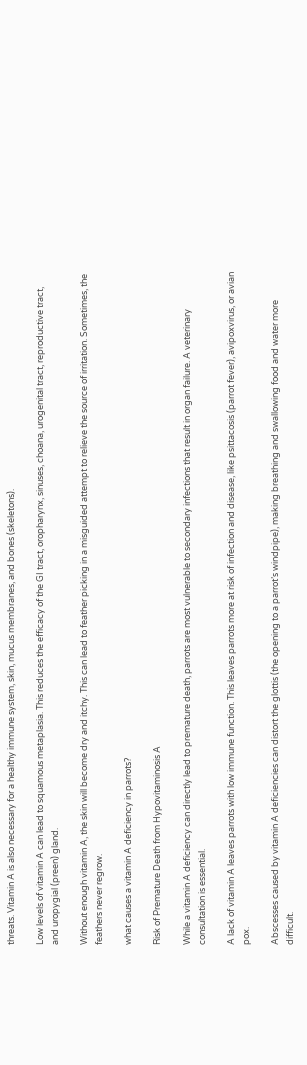threats. Vitamin A is also necessary for a healthy immune system, skin, mucus membranes, and bones (skeletons).

Low levels of vitamin A can lead to squamous metaplasia. This reduces the efficacy of the GI tract, oropharynx, sinuses, choana, urogenital tract, reproductive tract, and uropygial (preen) gland.

Without enough vitamin A, the skin will become dry and itchy. This can lead to feather picking in a misguided attempt to relieve the source of irritation. Sometimes, the feathers never regrow.

what causes a vitamin A deficiency in parrots?

Risk of Premature Death from Hypovitaminosis A

While a vitamin A deficiency can directly lead to premature death, parrots are most vulnerable to secondary infections that result in organ failure. A veterinary consultation is essential.

A lack of vitamin A leaves parrots with low immune function. This leaves parrots more at risk of infection and disease, like psittacosis (parrot fever), avipoxvirus, or avian pox.

Abscesses caused by vitamin A deficiencies can distort the glottis (the opening to a parrot’s windpipe), making breathing and swallowing food and water more difficult.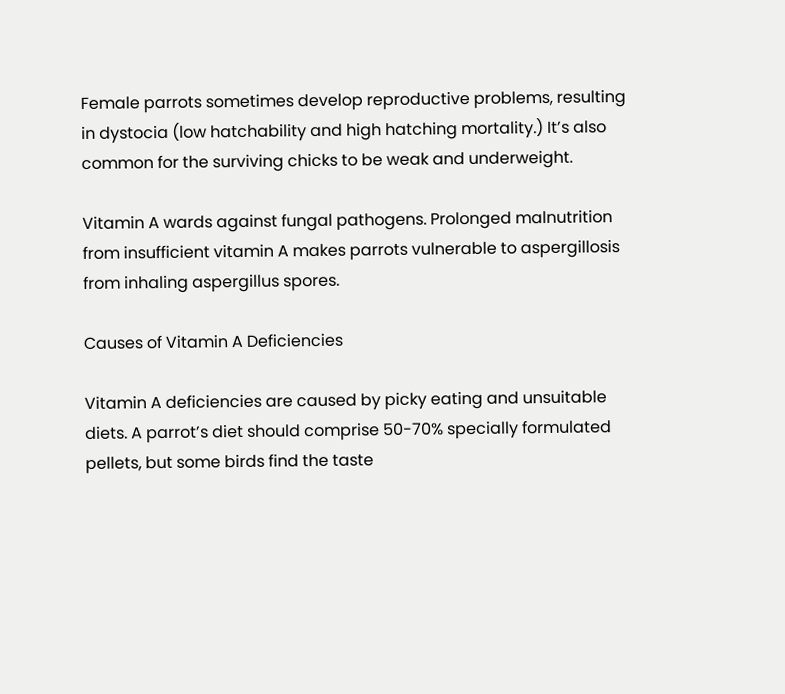Female parrots sometimes develop reproductive problems, resulting in dystocia (low hatchability and high hatching mortality.) It’s also common for the surviving chicks to be weak and underweight.

Vitamin A wards against fungal pathogens. Prolonged malnutrition from insufficient vitamin A makes parrots vulnerable to aspergillosis from inhaling aspergillus spores.

Causes of Vitamin A Deficiencies

Vitamin A deficiencies are caused by picky eating and unsuitable diets. A parrot’s diet should comprise 50-70% specially formulated pellets, but some birds find the taste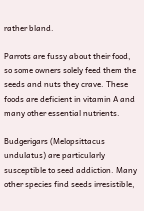rather bland.

Parrots are fussy about their food, so some owners solely feed them the seeds and nuts they crave. These foods are deficient in vitamin A and many other essential nutrients.

Budgerigars (Melopsittacus undulatus) are particularly susceptible to seed addiction. Many other species find seeds irresistible,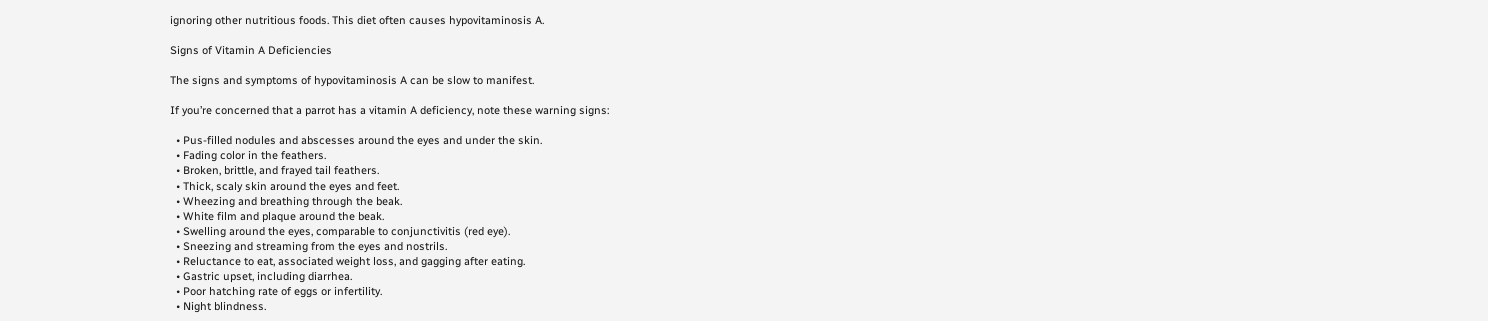ignoring other nutritious foods. This diet often causes hypovitaminosis A.

Signs of Vitamin A Deficiencies

The signs and symptoms of hypovitaminosis A can be slow to manifest.

If you’re concerned that a parrot has a vitamin A deficiency, note these warning signs:

  • Pus-filled nodules and abscesses around the eyes and under the skin.
  • Fading color in the feathers.
  • Broken, brittle, and frayed tail feathers.
  • Thick, scaly skin around the eyes and feet.
  • Wheezing and breathing through the beak.
  • White film and plaque around the beak.
  • Swelling around the eyes, comparable to conjunctivitis (red eye).
  • Sneezing and streaming from the eyes and nostrils.
  • Reluctance to eat, associated weight loss, and gagging after eating.
  • Gastric upset, including diarrhea.
  • Poor hatching rate of eggs or infertility.
  • Night blindness.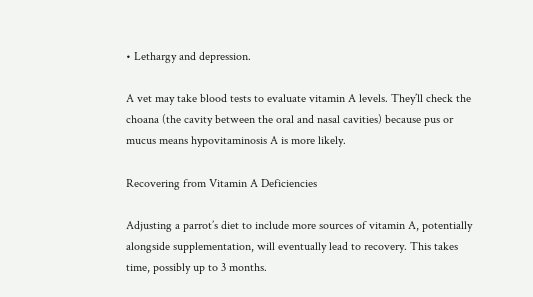• Lethargy and depression.

A vet may take blood tests to evaluate vitamin A levels. They’ll check the choana (the cavity between the oral and nasal cavities) because pus or mucus means hypovitaminosis A is more likely.

Recovering from Vitamin A Deficiencies

Adjusting a parrot’s diet to include more sources of vitamin A, potentially alongside supplementation, will eventually lead to recovery. This takes time, possibly up to 3 months.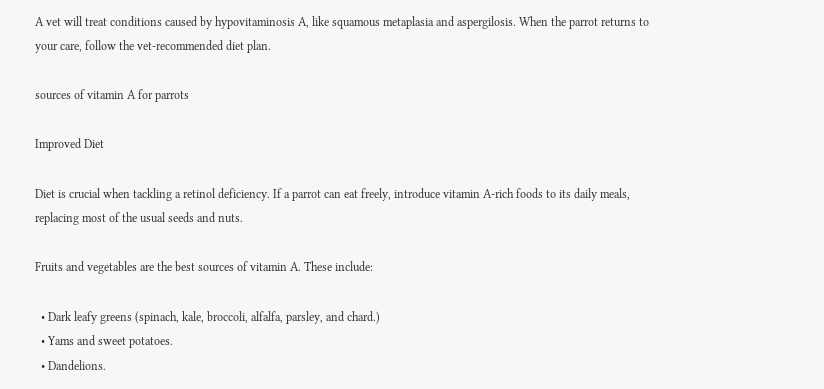A vet will treat conditions caused by hypovitaminosis A, like squamous metaplasia and aspergilosis. When the parrot returns to your care, follow the vet-recommended diet plan.

sources of vitamin A for parrots

Improved Diet

Diet is crucial when tackling a retinol deficiency. If a parrot can eat freely, introduce vitamin A-rich foods to its daily meals, replacing most of the usual seeds and nuts.

Fruits and vegetables are the best sources of vitamin A. These include:

  • Dark leafy greens (spinach, kale, broccoli, alfalfa, parsley, and chard.)
  • Yams and sweet potatoes.
  • Dandelions.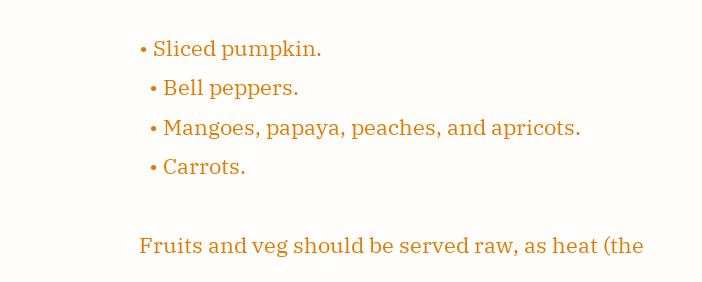• Sliced pumpkin.
  • Bell peppers.
  • Mangoes, papaya, peaches, and apricots.
  • Carrots.

Fruits and veg should be served raw, as heat (the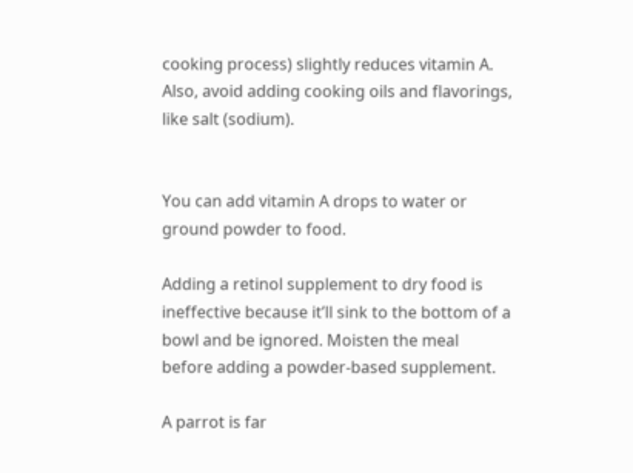cooking process) slightly reduces vitamin A. Also, avoid adding cooking oils and flavorings, like salt (sodium).


You can add vitamin A drops to water or ground powder to food.

Adding a retinol supplement to dry food is ineffective because it’ll sink to the bottom of a bowl and be ignored. Moisten the meal before adding a powder-based supplement.

A parrot is far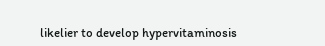likelier to develop hypervitaminosis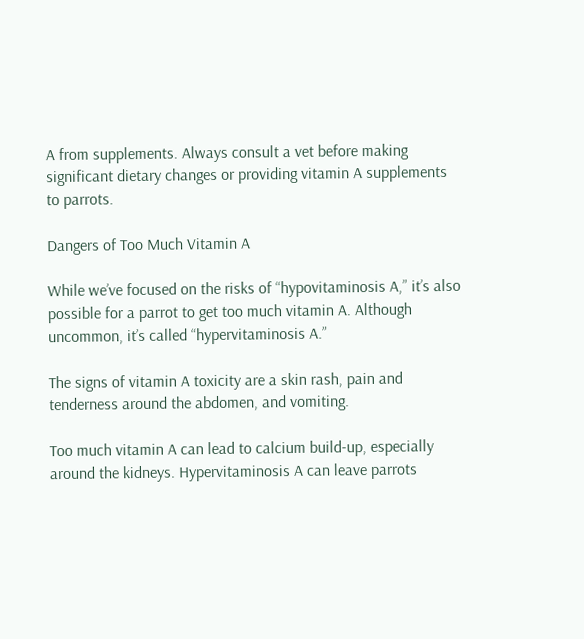A from supplements. Always consult a vet before making significant dietary changes or providing vitamin A supplements to parrots.

Dangers of Too Much Vitamin A

While we’ve focused on the risks of “hypovitaminosis A,” it’s also possible for a parrot to get too much vitamin A. Although uncommon, it’s called “hypervitaminosis A.”

The signs of vitamin A toxicity are a skin rash, pain and tenderness around the abdomen, and vomiting.

Too much vitamin A can lead to calcium build-up, especially around the kidneys. Hypervitaminosis A can leave parrots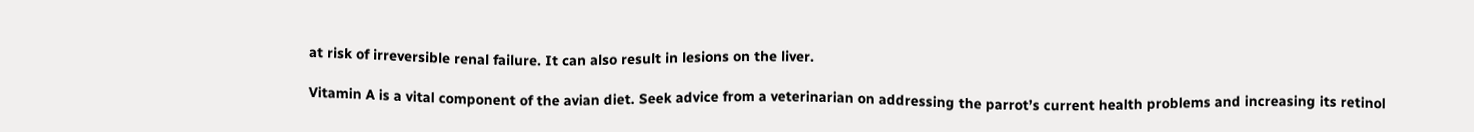at risk of irreversible renal failure. It can also result in lesions on the liver.

Vitamin A is a vital component of the avian diet. Seek advice from a veterinarian on addressing the parrot’s current health problems and increasing its retinol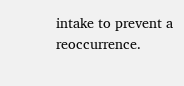intake to prevent a reoccurrence.